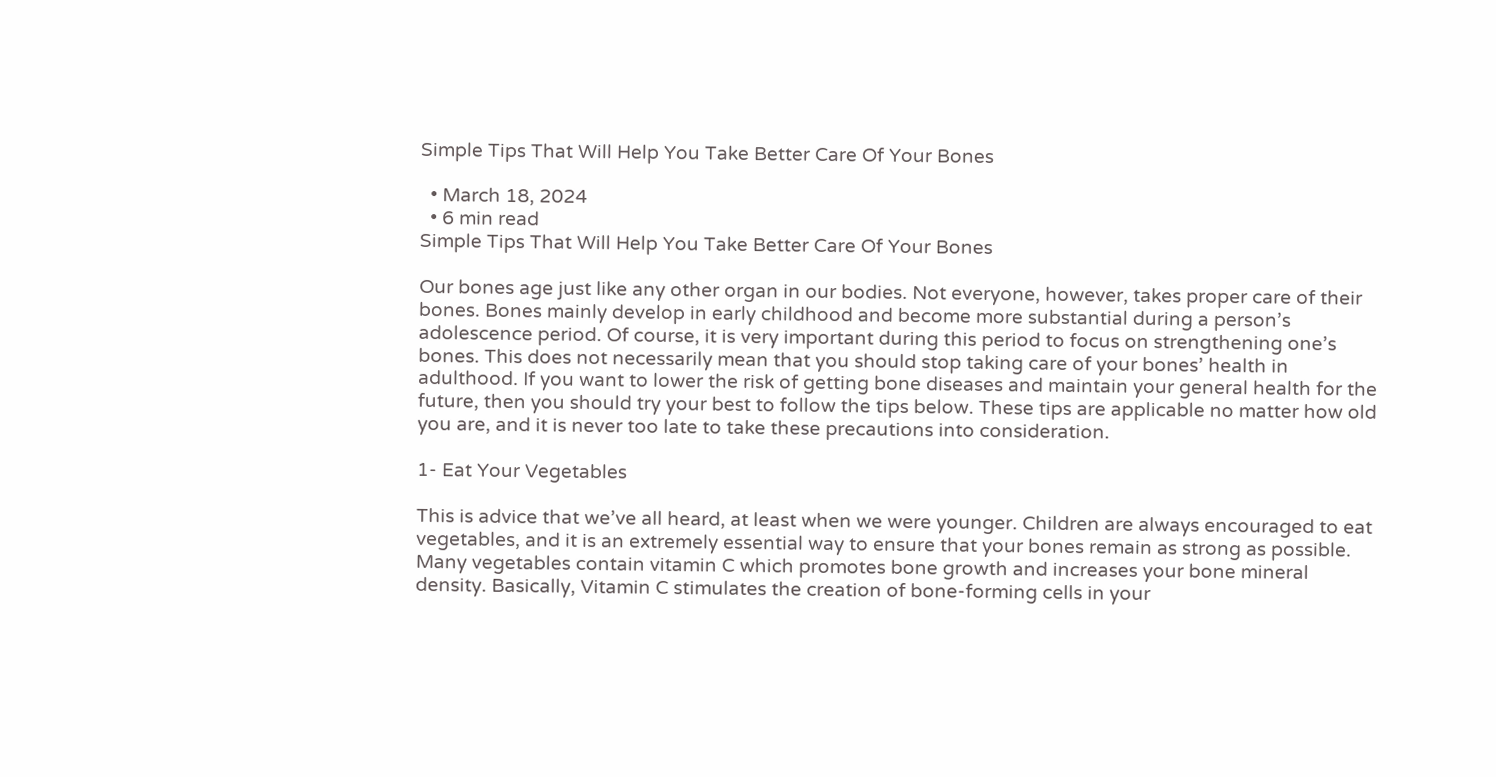Simple Tips That Will Help You Take Better Care Of Your Bones

  • March 18, 2024
  • 6 min read
Simple Tips That Will Help You Take Better Care Of Your Bones

Our bones age just like any other organ in our bodies. Not everyone, however, takes proper care of their bones. Bones mainly develop in early childhood and become more substantial during a person’s adolescence period. Of course, it is very important during this period to focus on strengthening one’s bones. This does not necessarily mean that you should stop taking care of your bones’ health in adulthood. If you want to lower the risk of getting bone diseases and maintain your general health for the future, then you should try your best to follow the tips below. These tips are applicable no matter how old you are, and it is never too late to take these precautions into consideration.

1- Eat Your Vegetables

This is advice that we’ve all heard, at least when we were younger. Children are always encouraged to eat vegetables, and it is an extremely essential way to ensure that your bones remain as strong as possible. Many vegetables contain vitamin C which promotes bone growth and increases your bone mineral density. Basically, Vitamin C stimulates the creation of bone-forming cells in your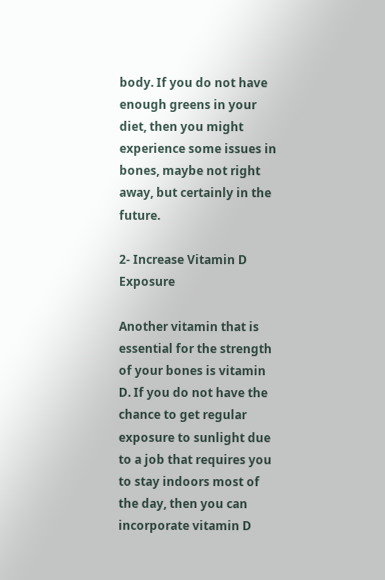body. If you do not have enough greens in your diet, then you might experience some issues in bones, maybe not right away, but certainly in the future.

2- Increase Vitamin D Exposure

Another vitamin that is essential for the strength of your bones is vitamin D. If you do not have the chance to get regular exposure to sunlight due to a job that requires you to stay indoors most of the day, then you can incorporate vitamin D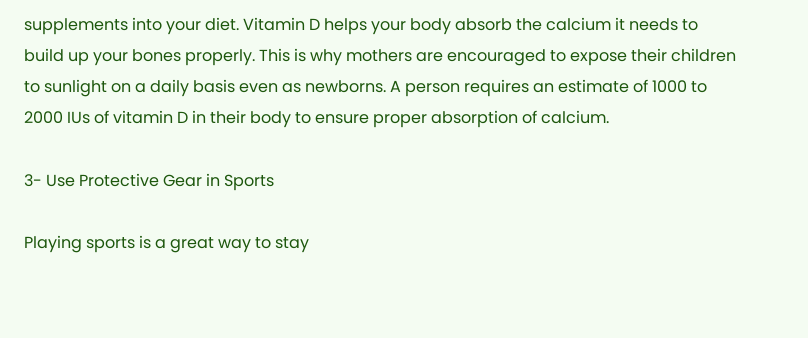supplements into your diet. Vitamin D helps your body absorb the calcium it needs to build up your bones properly. This is why mothers are encouraged to expose their children to sunlight on a daily basis even as newborns. A person requires an estimate of 1000 to 2000 IUs of vitamin D in their body to ensure proper absorption of calcium.

3- Use Protective Gear in Sports

Playing sports is a great way to stay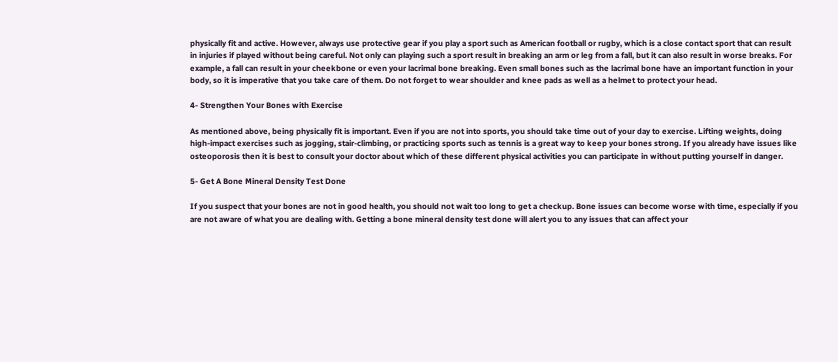physically fit and active. However, always use protective gear if you play a sport such as American football or rugby, which is a close contact sport that can result in injuries if played without being careful. Not only can playing such a sport result in breaking an arm or leg from a fall, but it can also result in worse breaks. For example, a fall can result in your cheekbone or even your lacrimal bone breaking. Even small bones such as the lacrimal bone have an important function in your body, so it is imperative that you take care of them. Do not forget to wear shoulder and knee pads as well as a helmet to protect your head.

4- Strengthen Your Bones with Exercise

As mentioned above, being physically fit is important. Even if you are not into sports, you should take time out of your day to exercise. Lifting weights, doing high-impact exercises such as jogging, stair-climbing, or practicing sports such as tennis is a great way to keep your bones strong. If you already have issues like osteoporosis then it is best to consult your doctor about which of these different physical activities you can participate in without putting yourself in danger.

5- Get A Bone Mineral Density Test Done

If you suspect that your bones are not in good health, you should not wait too long to get a checkup. Bone issues can become worse with time, especially if you are not aware of what you are dealing with. Getting a bone mineral density test done will alert you to any issues that can affect your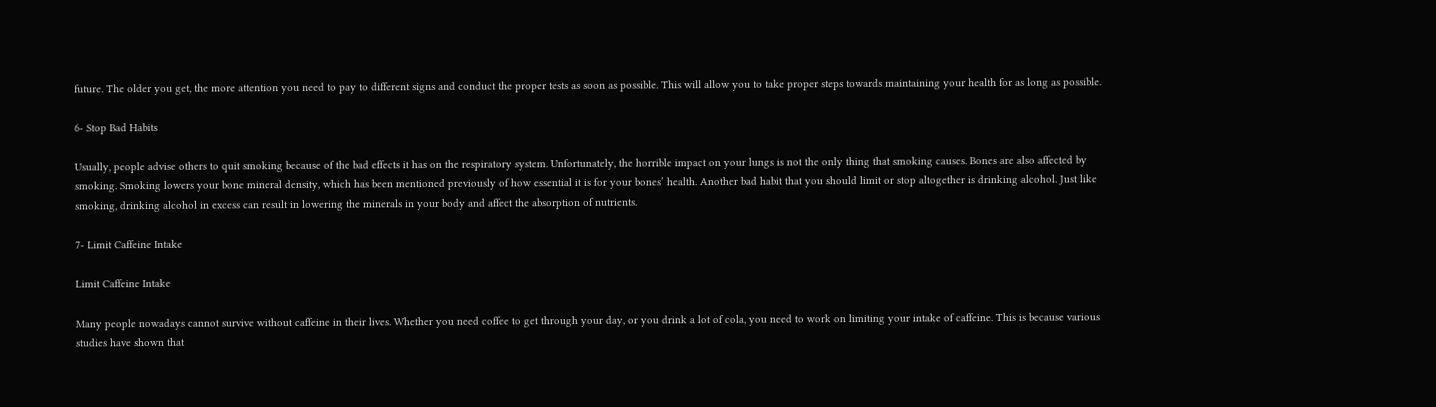future. The older you get, the more attention you need to pay to different signs and conduct the proper tests as soon as possible. This will allow you to take proper steps towards maintaining your health for as long as possible.

6- Stop Bad Habits

Usually, people advise others to quit smoking because of the bad effects it has on the respiratory system. Unfortunately, the horrible impact on your lungs is not the only thing that smoking causes. Bones are also affected by smoking. Smoking lowers your bone mineral density, which has been mentioned previously of how essential it is for your bones’ health. Another bad habit that you should limit or stop altogether is drinking alcohol. Just like smoking, drinking alcohol in excess can result in lowering the minerals in your body and affect the absorption of nutrients.

7- Limit Caffeine Intake

Limit Caffeine Intake

Many people nowadays cannot survive without caffeine in their lives. Whether you need coffee to get through your day, or you drink a lot of cola, you need to work on limiting your intake of caffeine. This is because various studies have shown that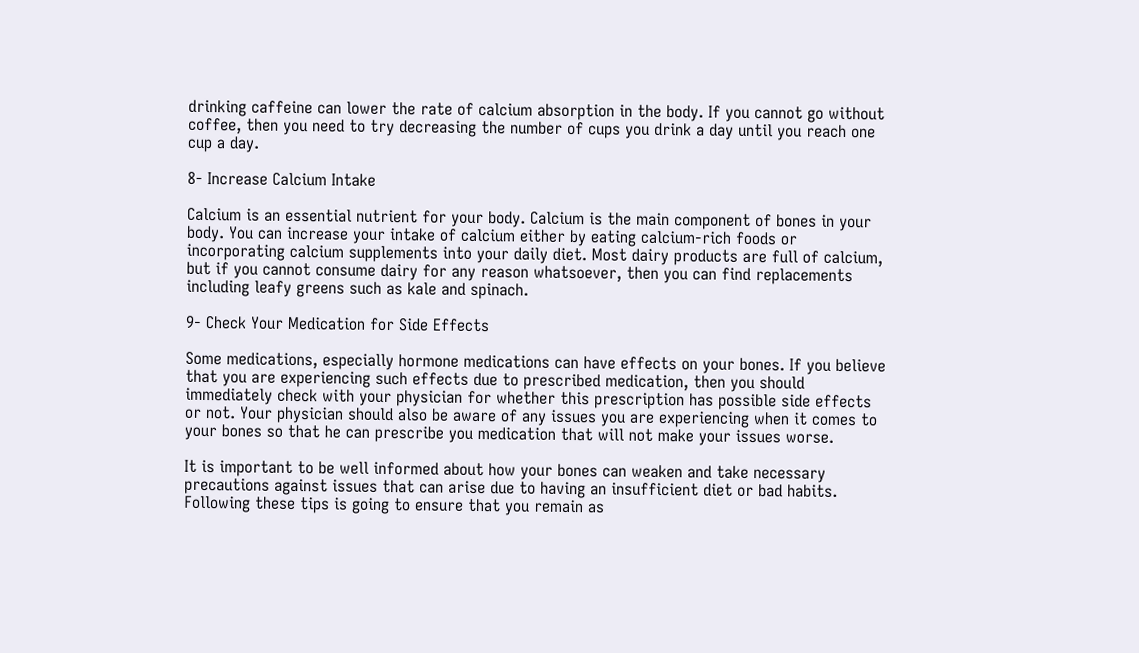drinking caffeine can lower the rate of calcium absorption in the body. If you cannot go without coffee, then you need to try decreasing the number of cups you drink a day until you reach one cup a day.

8- Increase Calcium Intake

Calcium is an essential nutrient for your body. Calcium is the main component of bones in your body. You can increase your intake of calcium either by eating calcium-rich foods or incorporating calcium supplements into your daily diet. Most dairy products are full of calcium, but if you cannot consume dairy for any reason whatsoever, then you can find replacements including leafy greens such as kale and spinach.

9- Check Your Medication for Side Effects

Some medications, especially hormone medications can have effects on your bones. If you believe that you are experiencing such effects due to prescribed medication, then you should immediately check with your physician for whether this prescription has possible side effects or not. Your physician should also be aware of any issues you are experiencing when it comes to your bones so that he can prescribe you medication that will not make your issues worse.

It is important to be well informed about how your bones can weaken and take necessary precautions against issues that can arise due to having an insufficient diet or bad habits. Following these tips is going to ensure that you remain as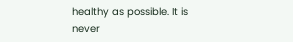healthy as possible. It is never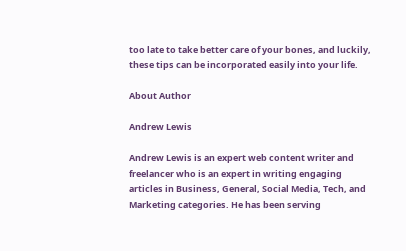too late to take better care of your bones, and luckily, these tips can be incorporated easily into your life.

About Author

Andrew Lewis

Andrew Lewis is an expert web content writer and freelancer who is an expert in writing engaging articles in Business, General, Social Media, Tech, and Marketing categories. He has been serving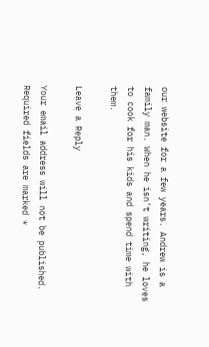our website for a few years. Andrew is a family man. When he isn’t writing, he loves to cook for his kids and spend time with them.

Leave a Reply

Your email address will not be published. Required fields are marked *